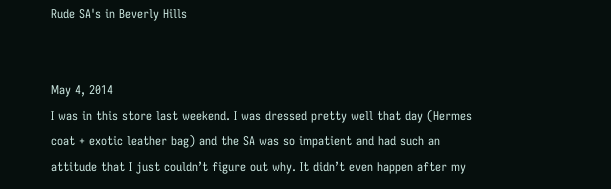Rude SA's in Beverly Hills


May 4, 2014
I was in this store last weekend. I was dressed pretty well that day (Hermes coat + exotic leather bag) and the SA was so impatient and had such an attitude that I just couldn’t figure out why. It didn’t even happen after my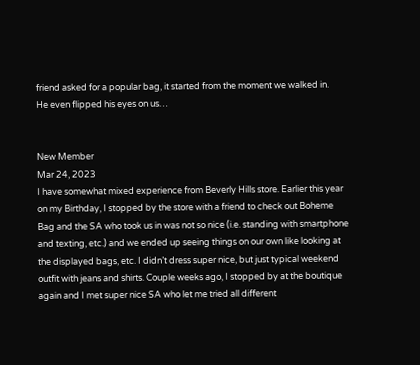friend asked for a popular bag, it started from the moment we walked in.
He even flipped his eyes on us…


New Member
Mar 24, 2023
I have somewhat mixed experience from Beverly Hills store. Earlier this year on my Birthday, I stopped by the store with a friend to check out Boheme Bag and the SA who took us in was not so nice (i.e. standing with smartphone and texting, etc.) and we ended up seeing things on our own like looking at the displayed bags, etc. I didn’t dress super nice, but just typical weekend outfit with jeans and shirts. Couple weeks ago, I stopped by at the boutique again and I met super nice SA who let me tried all different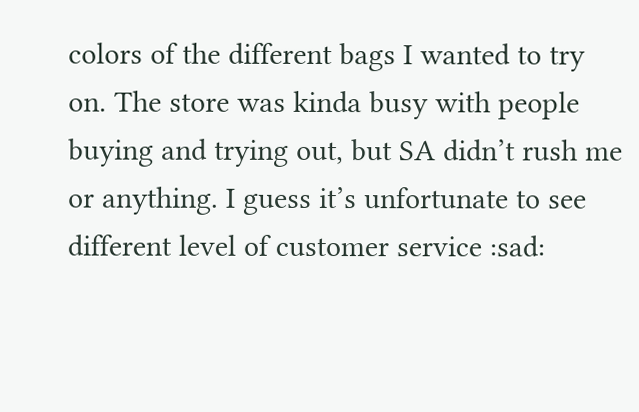colors of the different bags I wanted to try on. The store was kinda busy with people buying and trying out, but SA didn’t rush me or anything. I guess it’s unfortunate to see different level of customer service :sad: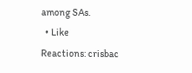among SAs.
  • Like
Reactions: crisbac